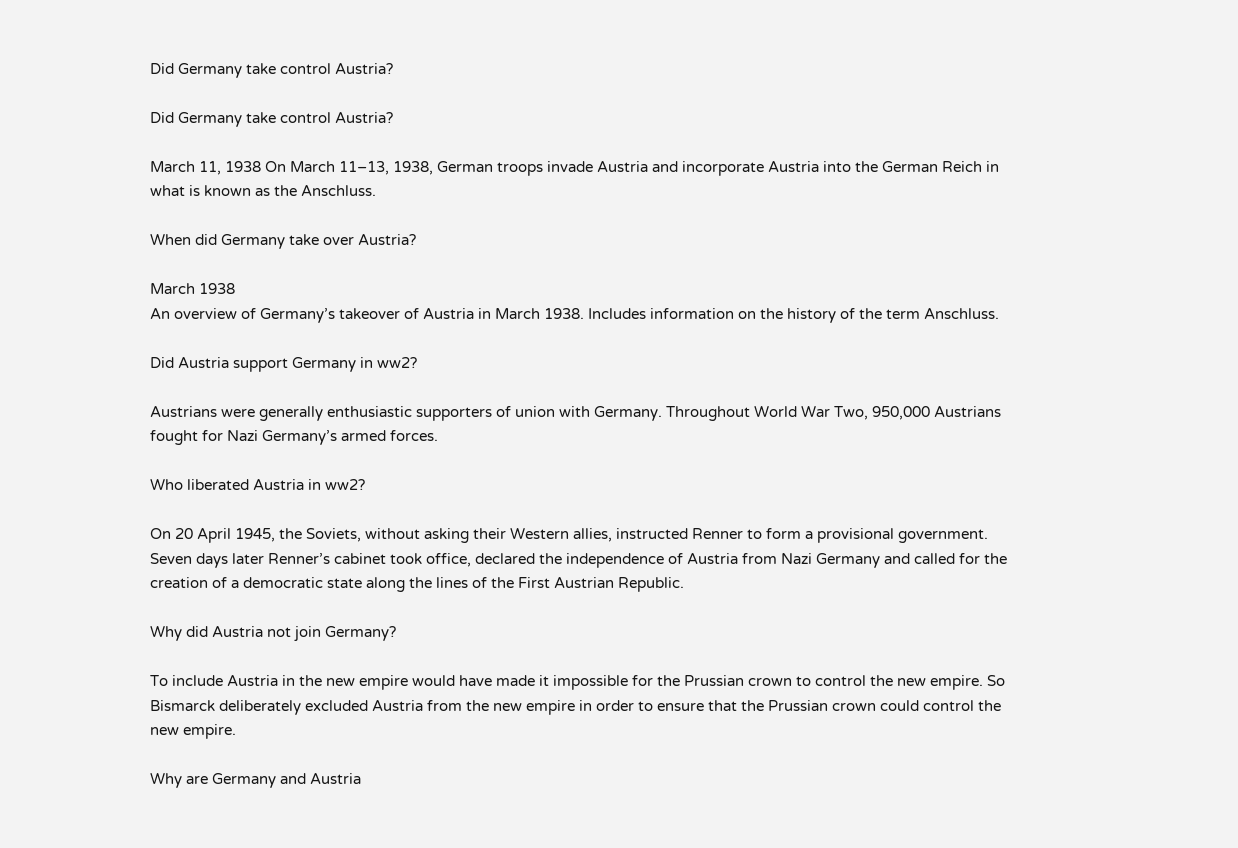Did Germany take control Austria?

Did Germany take control Austria?

March 11, 1938 On March 11–13, 1938, German troops invade Austria and incorporate Austria into the German Reich in what is known as the Anschluss.

When did Germany take over Austria?

March 1938
An overview of Germany’s takeover of Austria in March 1938. Includes information on the history of the term Anschluss.

Did Austria support Germany in ww2?

Austrians were generally enthusiastic supporters of union with Germany. Throughout World War Two, 950,000 Austrians fought for Nazi Germany’s armed forces.

Who liberated Austria in ww2?

On 20 April 1945, the Soviets, without asking their Western allies, instructed Renner to form a provisional government. Seven days later Renner’s cabinet took office, declared the independence of Austria from Nazi Germany and called for the creation of a democratic state along the lines of the First Austrian Republic.

Why did Austria not join Germany?

To include Austria in the new empire would have made it impossible for the Prussian crown to control the new empire. So Bismarck deliberately excluded Austria from the new empire in order to ensure that the Prussian crown could control the new empire.

Why are Germany and Austria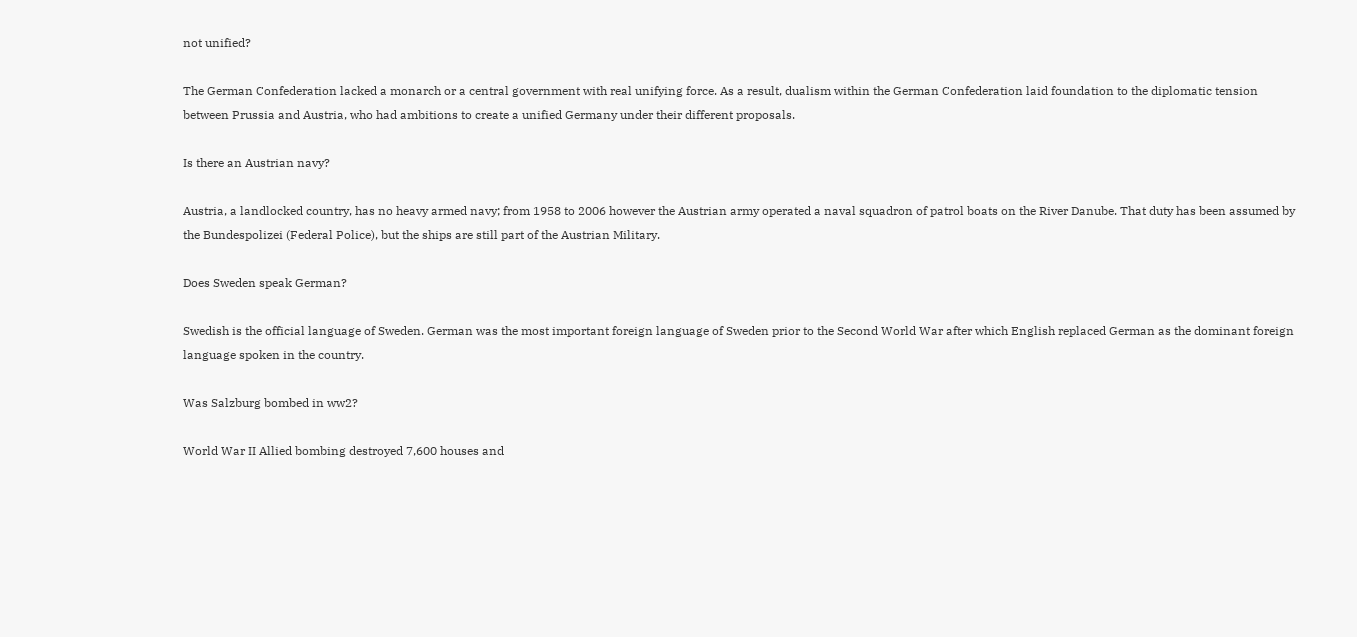not unified?

The German Confederation lacked a monarch or a central government with real unifying force. As a result, dualism within the German Confederation laid foundation to the diplomatic tension between Prussia and Austria, who had ambitions to create a unified Germany under their different proposals.

Is there an Austrian navy?

Austria, a landlocked country, has no heavy armed navy; from 1958 to 2006 however the Austrian army operated a naval squadron of patrol boats on the River Danube. That duty has been assumed by the Bundespolizei (Federal Police), but the ships are still part of the Austrian Military.

Does Sweden speak German?

Swedish is the official language of Sweden. German was the most important foreign language of Sweden prior to the Second World War after which English replaced German as the dominant foreign language spoken in the country.

Was Salzburg bombed in ww2?

World War II Allied bombing destroyed 7,600 houses and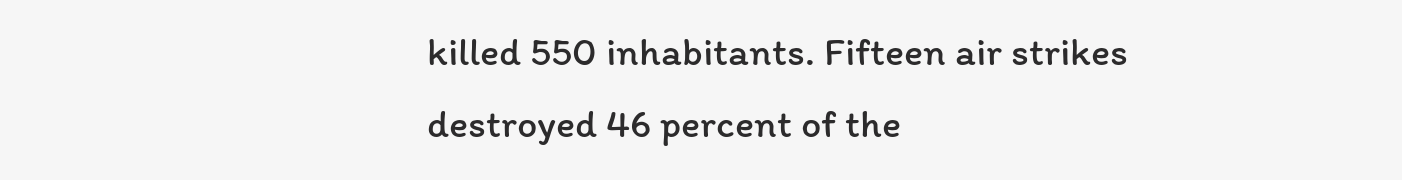killed 550 inhabitants. Fifteen air strikes destroyed 46 percent of the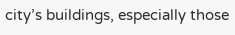city’s buildings, especially those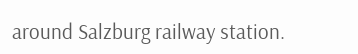around Salzburg railway station.